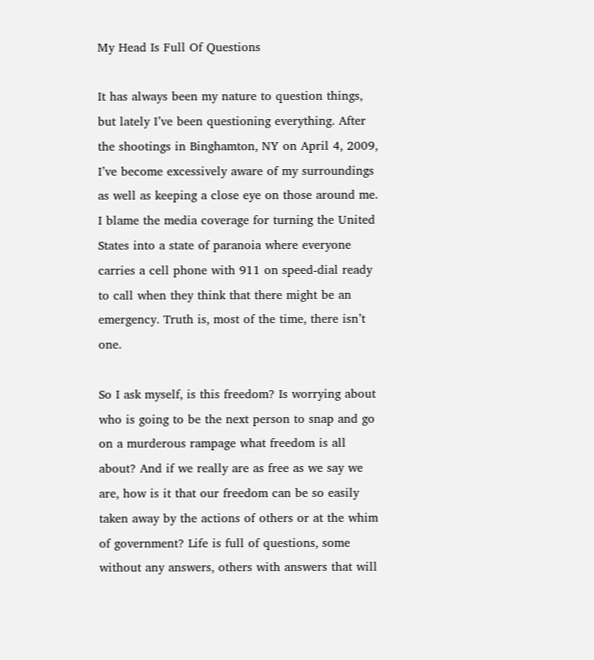My Head Is Full Of Questions

It has always been my nature to question things, but lately I’ve been questioning everything. After the shootings in Binghamton, NY on April 4, 2009, I’ve become excessively aware of my surroundings as well as keeping a close eye on those around me. I blame the media coverage for turning the United States into a state of paranoia where everyone carries a cell phone with 911 on speed-dial ready to call when they think that there might be an emergency. Truth is, most of the time, there isn’t one.

So I ask myself, is this freedom? Is worrying about who is going to be the next person to snap and go on a murderous rampage what freedom is all about? And if we really are as free as we say we are, how is it that our freedom can be so easily taken away by the actions of others or at the whim of government? Life is full of questions, some without any answers, others with answers that will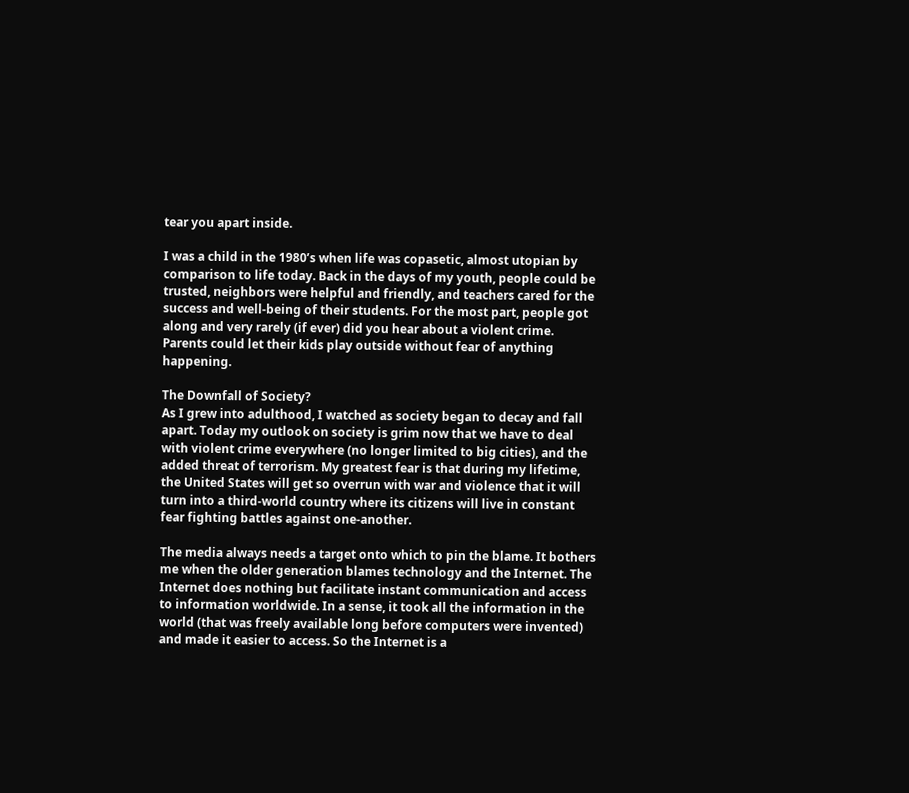tear you apart inside.

I was a child in the 1980’s when life was copasetic, almost utopian by comparison to life today. Back in the days of my youth, people could be trusted, neighbors were helpful and friendly, and teachers cared for the success and well-being of their students. For the most part, people got along and very rarely (if ever) did you hear about a violent crime. Parents could let their kids play outside without fear of anything happening.

The Downfall of Society?
As I grew into adulthood, I watched as society began to decay and fall apart. Today my outlook on society is grim now that we have to deal with violent crime everywhere (no longer limited to big cities), and the added threat of terrorism. My greatest fear is that during my lifetime, the United States will get so overrun with war and violence that it will turn into a third-world country where its citizens will live in constant fear fighting battles against one-another.

The media always needs a target onto which to pin the blame. It bothers me when the older generation blames technology and the Internet. The Internet does nothing but facilitate instant communication and access to information worldwide. In a sense, it took all the information in the world (that was freely available long before computers were invented) and made it easier to access. So the Internet is a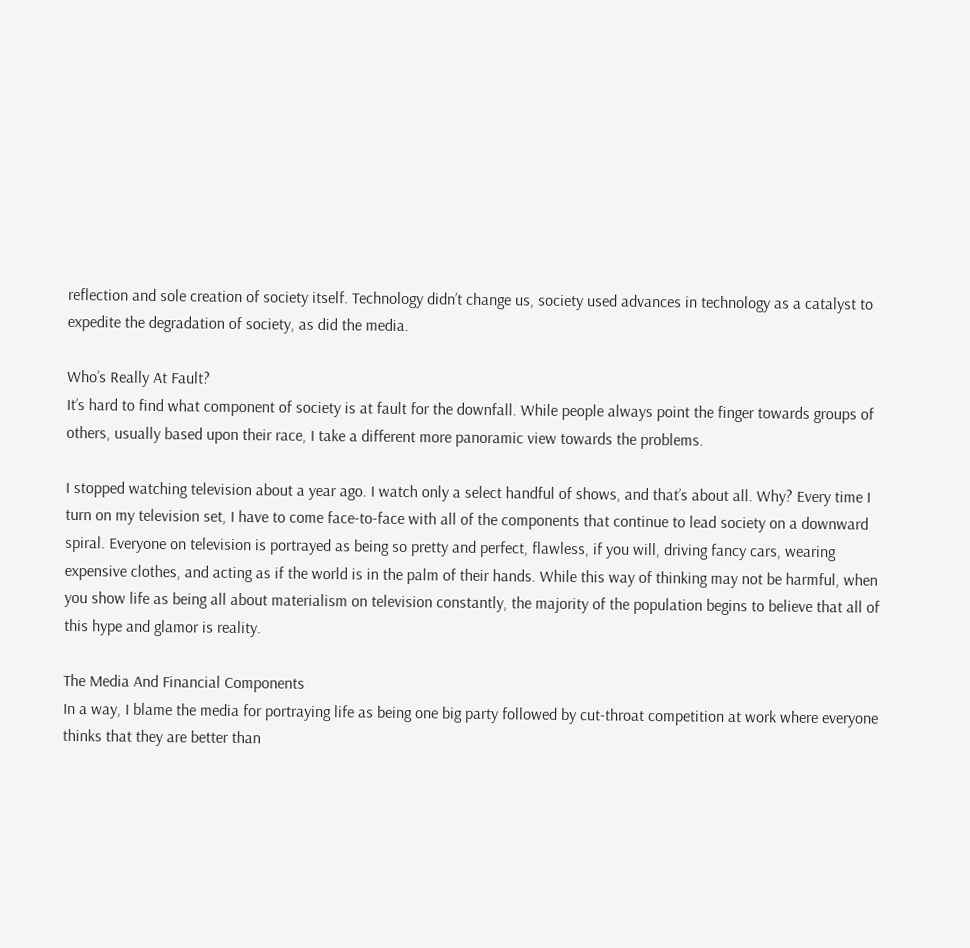reflection and sole creation of society itself. Technology didn’t change us, society used advances in technology as a catalyst to expedite the degradation of society, as did the media.

Who’s Really At Fault?
It’s hard to find what component of society is at fault for the downfall. While people always point the finger towards groups of others, usually based upon their race, I take a different more panoramic view towards the problems.

I stopped watching television about a year ago. I watch only a select handful of shows, and that’s about all. Why? Every time I turn on my television set, I have to come face-to-face with all of the components that continue to lead society on a downward spiral. Everyone on television is portrayed as being so pretty and perfect, flawless, if you will, driving fancy cars, wearing expensive clothes, and acting as if the world is in the palm of their hands. While this way of thinking may not be harmful, when you show life as being all about materialism on television constantly, the majority of the population begins to believe that all of this hype and glamor is reality.

The Media And Financial Components
In a way, I blame the media for portraying life as being one big party followed by cut-throat competition at work where everyone thinks that they are better than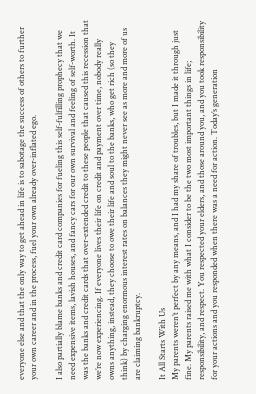everyone else and that the only way to get ahead in life is to sabotage the success of others to further your own career and in the process, fuel your own already over-inflated ego.

I also partially blame banks and credit card companies for fueling this self-fulfilling prophecy that we need expensive items, lavish houses, and fancy cars for our own survival and feeling of self-worth. It was the banks and credit cards that over-extended credit to these people that caused this recession that we’re now experiencing. If everyone lives their life on credit and payment over time, nobody really owns anything, instead, they choose to owe their life and soul to the banks, who get rich (so they think) by charging enormous interest rates on balances they might never see as more and more of us are claiming bankruptcy.

It All Starts With Us
My parents weren’t perfect by any means, and I had my share of troubles, but I made it through just fine. My parents raised me with what I consider to be the two most important things in life; responsibility, and respect. You respected your elders, and those around you, and you took responsibility for your actions and you responded when there was a need for action. Today’s generation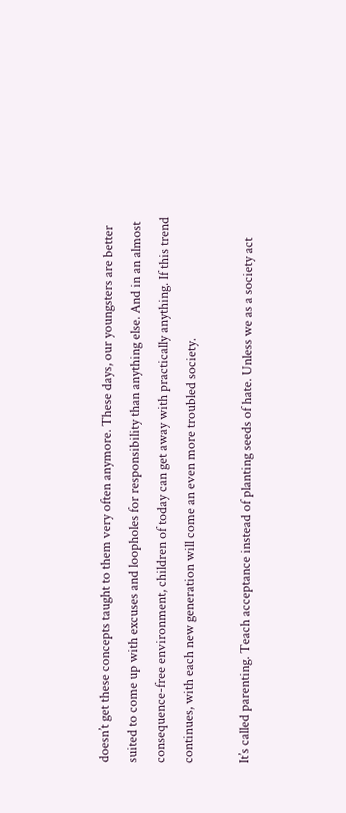doesn’t get these concepts taught to them very often anymore. These days, our youngsters are better suited to come up with excuses and loopholes for responsibility than anything else. And in an almost consequence-free environment, children of today can get away with practically anything. If this trend continues, with each new generation will come an even more troubled society.

It’s called parenting. Teach acceptance instead of planting seeds of hate. Unless we as a society act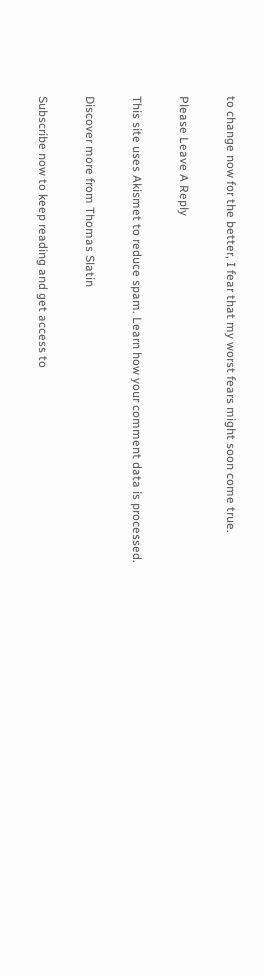to change now for the better, I fear that my worst fears might soon come true.

Please Leave A Reply

This site uses Akismet to reduce spam. Learn how your comment data is processed.

Discover more from Thomas Slatin

Subscribe now to keep reading and get access to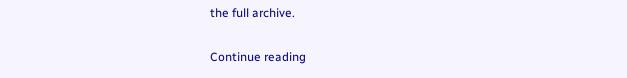the full archive.

Continue reading